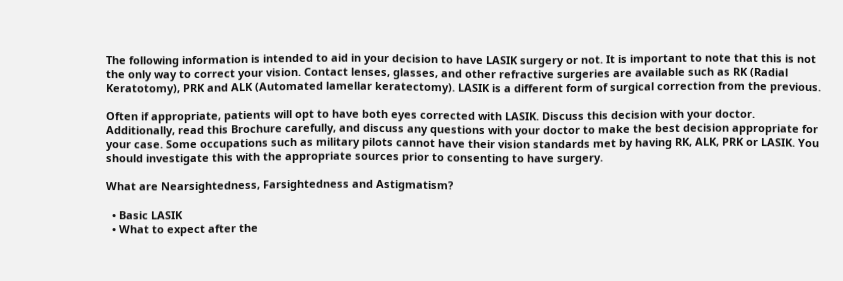The following information is intended to aid in your decision to have LASIK surgery or not. It is important to note that this is not the only way to correct your vision. Contact lenses, glasses, and other refractive surgeries are available such as RK (Radial Keratotomy), PRK and ALK (Automated lamellar keratectomy). LASIK is a different form of surgical correction from the previous.

Often if appropriate, patients will opt to have both eyes corrected with LASIK. Discuss this decision with your doctor. Additionally, read this Brochure carefully, and discuss any questions with your doctor to make the best decision appropriate for your case. Some occupations such as military pilots cannot have their vision standards met by having RK, ALK, PRK or LASIK. You should investigate this with the appropriate sources prior to consenting to have surgery.

What are Nearsightedness, Farsightedness and Astigmatism?

  • Basic LASIK
  • What to expect after the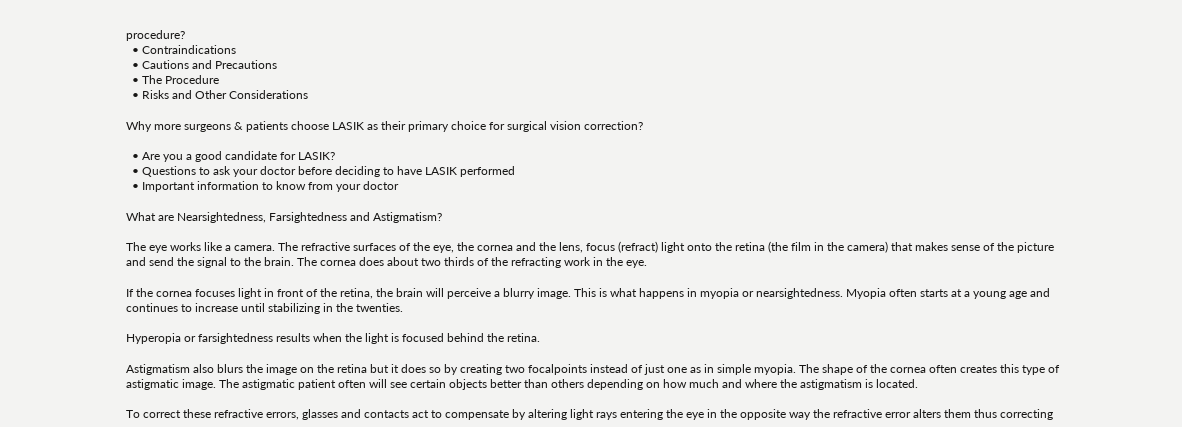procedure?
  • Contraindications
  • Cautions and Precautions
  • The Procedure
  • Risks and Other Considerations

Why more surgeons & patients choose LASIK as their primary choice for surgical vision correction?

  • Are you a good candidate for LASIK?
  • Questions to ask your doctor before deciding to have LASIK performed
  • Important information to know from your doctor

What are Nearsightedness, Farsightedness and Astigmatism?

The eye works like a camera. The refractive surfaces of the eye, the cornea and the lens, focus (refract) light onto the retina (the film in the camera) that makes sense of the picture and send the signal to the brain. The cornea does about two thirds of the refracting work in the eye.

If the cornea focuses light in front of the retina, the brain will perceive a blurry image. This is what happens in myopia or nearsightedness. Myopia often starts at a young age and continues to increase until stabilizing in the twenties.

Hyperopia or farsightedness results when the light is focused behind the retina.

Astigmatism also blurs the image on the retina but it does so by creating two focalpoints instead of just one as in simple myopia. The shape of the cornea often creates this type of astigmatic image. The astigmatic patient often will see certain objects better than others depending on how much and where the astigmatism is located.

To correct these refractive errors, glasses and contacts act to compensate by altering light rays entering the eye in the opposite way the refractive error alters them thus correcting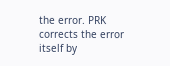the error. PRK corrects the error itself by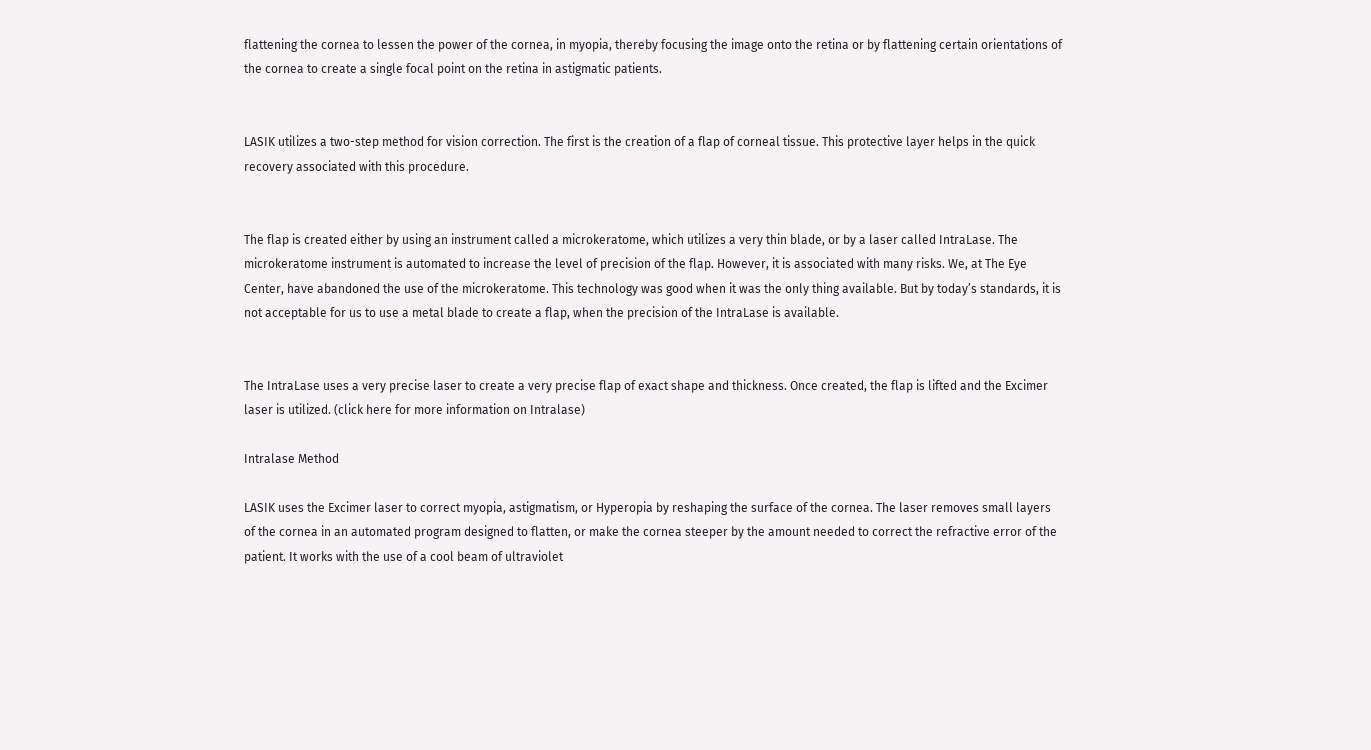flattening the cornea to lessen the power of the cornea, in myopia, thereby focusing the image onto the retina or by flattening certain orientations of the cornea to create a single focal point on the retina in astigmatic patients.


LASIK utilizes a two-step method for vision correction. The first is the creation of a flap of corneal tissue. This protective layer helps in the quick recovery associated with this procedure.


The flap is created either by using an instrument called a microkeratome, which utilizes a very thin blade, or by a laser called IntraLase. The microkeratome instrument is automated to increase the level of precision of the flap. However, it is associated with many risks. We, at The Eye Center, have abandoned the use of the microkeratome. This technology was good when it was the only thing available. But by today’s standards, it is not acceptable for us to use a metal blade to create a flap, when the precision of the IntraLase is available.


The IntraLase uses a very precise laser to create a very precise flap of exact shape and thickness. Once created, the flap is lifted and the Excimer laser is utilized. (click here for more information on Intralase)

Intralase Method

LASIK uses the Excimer laser to correct myopia, astigmatism, or Hyperopia by reshaping the surface of the cornea. The laser removes small layers of the cornea in an automated program designed to flatten, or make the cornea steeper by the amount needed to correct the refractive error of the patient. It works with the use of a cool beam of ultraviolet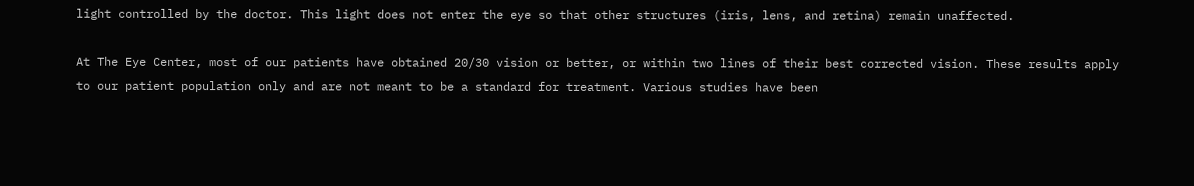light controlled by the doctor. This light does not enter the eye so that other structures (iris, lens, and retina) remain unaffected.

At The Eye Center, most of our patients have obtained 20/30 vision or better, or within two lines of their best corrected vision. These results apply to our patient population only and are not meant to be a standard for treatment. Various studies have been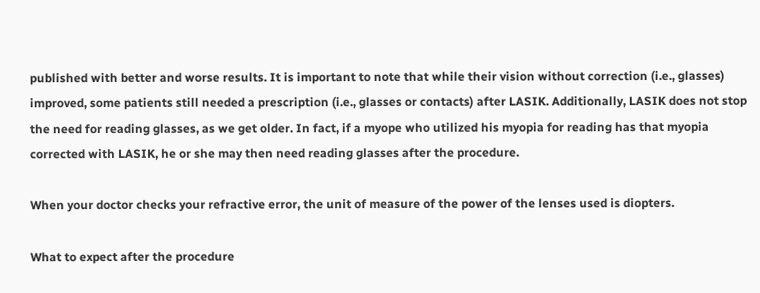published with better and worse results. It is important to note that while their vision without correction (i.e., glasses) improved, some patients still needed a prescription (i.e., glasses or contacts) after LASIK. Additionally, LASIK does not stop the need for reading glasses, as we get older. In fact, if a myope who utilized his myopia for reading has that myopia corrected with LASIK, he or she may then need reading glasses after the procedure.

When your doctor checks your refractive error, the unit of measure of the power of the lenses used is diopters.

What to expect after the procedure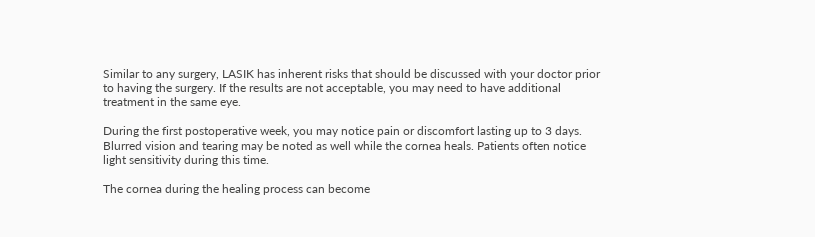Similar to any surgery, LASIK has inherent risks that should be discussed with your doctor prior to having the surgery. If the results are not acceptable, you may need to have additional treatment in the same eye.

During the first postoperative week, you may notice pain or discomfort lasting up to 3 days. Blurred vision and tearing may be noted as well while the cornea heals. Patients often notice light sensitivity during this time.

The cornea during the healing process can become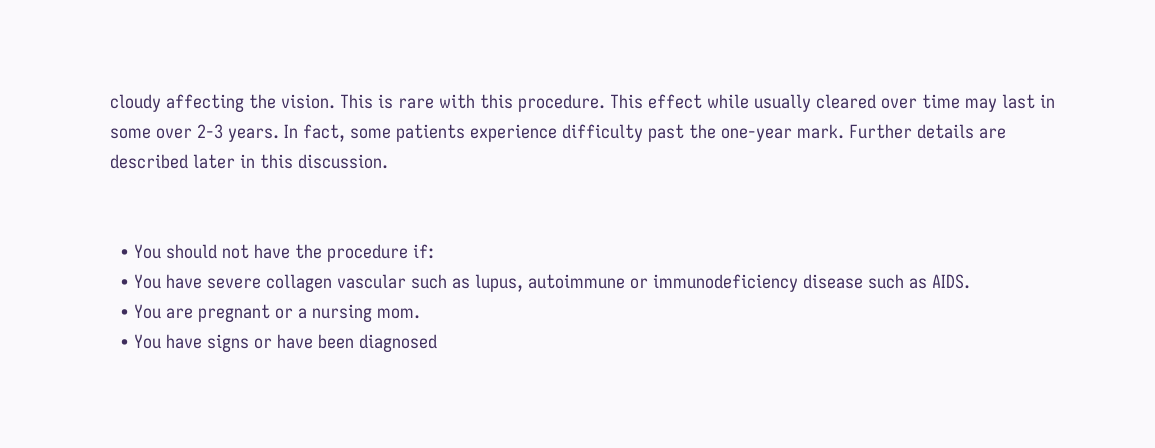cloudy affecting the vision. This is rare with this procedure. This effect while usually cleared over time may last in some over 2-3 years. In fact, some patients experience difficulty past the one-year mark. Further details are described later in this discussion.


  • You should not have the procedure if:
  • You have severe collagen vascular such as lupus, autoimmune or immunodeficiency disease such as AIDS.
  • You are pregnant or a nursing mom.
  • You have signs or have been diagnosed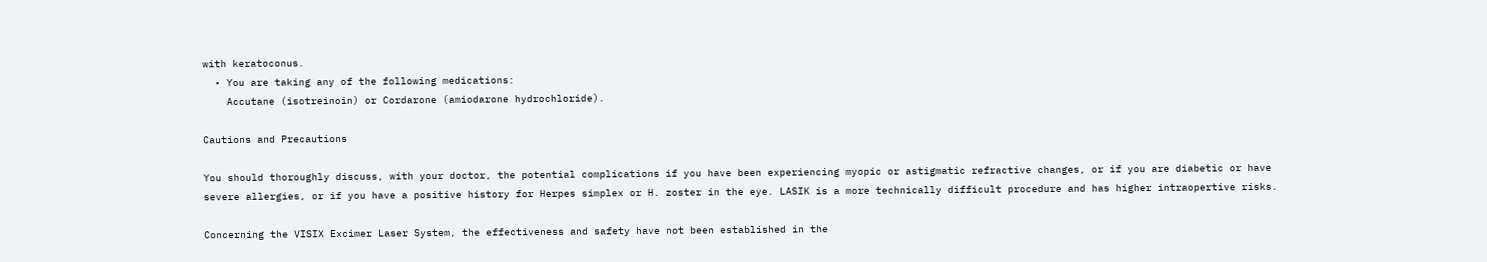with keratoconus.
  • You are taking any of the following medications:
    Accutane (isotreinoin) or Cordarone (amiodarone hydrochloride).

Cautions and Precautions

You should thoroughly discuss, with your doctor, the potential complications if you have been experiencing myopic or astigmatic refractive changes, or if you are diabetic or have severe allergies, or if you have a positive history for Herpes simplex or H. zoster in the eye. LASIK is a more technically difficult procedure and has higher intraopertive risks.

Concerning the VISIX Excimer Laser System, the effectiveness and safety have not been established in the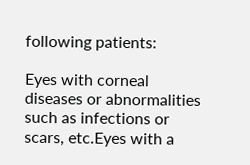following patients:

Eyes with corneal diseases or abnormalities such as infections or scars, etc.Eyes with a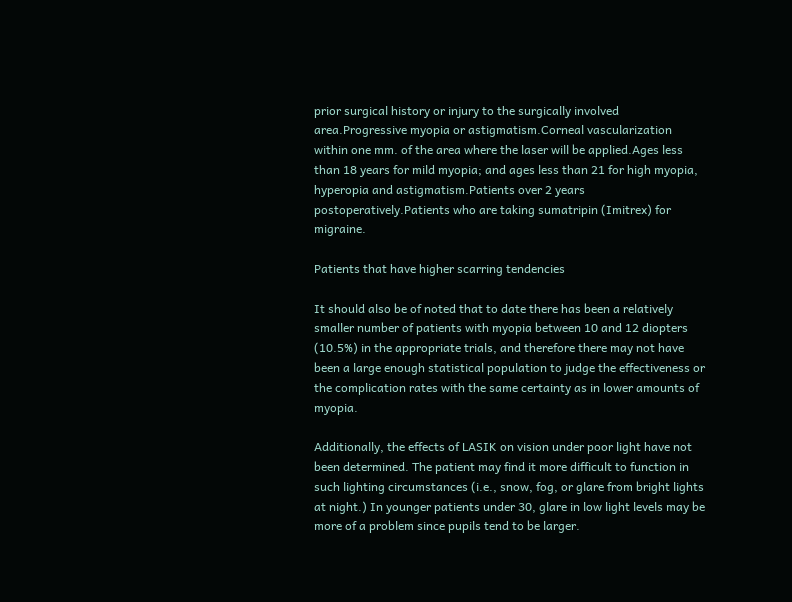prior surgical history or injury to the surgically involved area.Progressive myopia or astigmatism.Corneal vascularization within one mm. of the area where the laser will be applied.Ages less than 18 years for mild myopia; and ages less than 21 for high myopia, hyperopia and astigmatism.Patients over 2 years postoperatively.Patients who are taking sumatripin (Imitrex) for migraine.

Patients that have higher scarring tendencies

It should also be of noted that to date there has been a relatively smaller number of patients with myopia between 10 and 12 diopters (10.5%) in the appropriate trials, and therefore there may not have been a large enough statistical population to judge the effectiveness or the complication rates with the same certainty as in lower amounts of myopia.

Additionally, the effects of LASIK on vision under poor light have not been determined. The patient may find it more difficult to function in such lighting circumstances (i.e., snow, fog, or glare from bright lights at night.) In younger patients under 30, glare in low light levels may be more of a problem since pupils tend to be larger.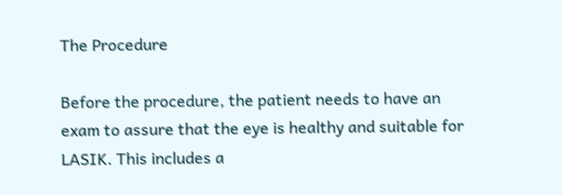The Procedure

Before the procedure, the patient needs to have an exam to assure that the eye is healthy and suitable for LASIK. This includes a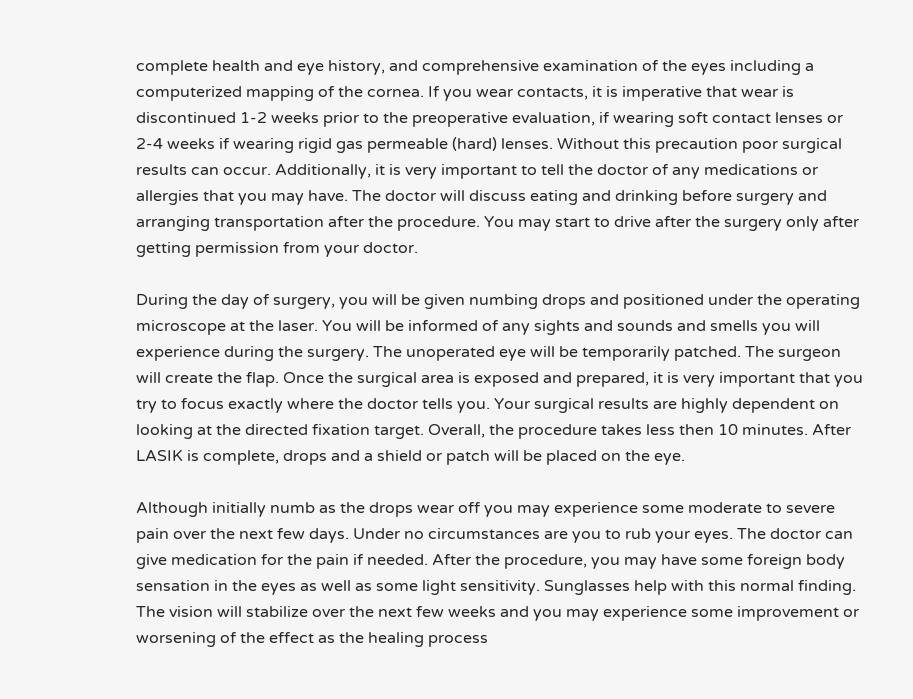complete health and eye history, and comprehensive examination of the eyes including a computerized mapping of the cornea. If you wear contacts, it is imperative that wear is discontinued 1-2 weeks prior to the preoperative evaluation, if wearing soft contact lenses or 2-4 weeks if wearing rigid gas permeable (hard) lenses. Without this precaution poor surgical results can occur. Additionally, it is very important to tell the doctor of any medications or allergies that you may have. The doctor will discuss eating and drinking before surgery and arranging transportation after the procedure. You may start to drive after the surgery only after getting permission from your doctor.

During the day of surgery, you will be given numbing drops and positioned under the operating microscope at the laser. You will be informed of any sights and sounds and smells you will experience during the surgery. The unoperated eye will be temporarily patched. The surgeon will create the flap. Once the surgical area is exposed and prepared, it is very important that you try to focus exactly where the doctor tells you. Your surgical results are highly dependent on looking at the directed fixation target. Overall, the procedure takes less then 10 minutes. After LASIK is complete, drops and a shield or patch will be placed on the eye.

Although initially numb as the drops wear off you may experience some moderate to severe pain over the next few days. Under no circumstances are you to rub your eyes. The doctor can give medication for the pain if needed. After the procedure, you may have some foreign body sensation in the eyes as well as some light sensitivity. Sunglasses help with this normal finding. The vision will stabilize over the next few weeks and you may experience some improvement or worsening of the effect as the healing process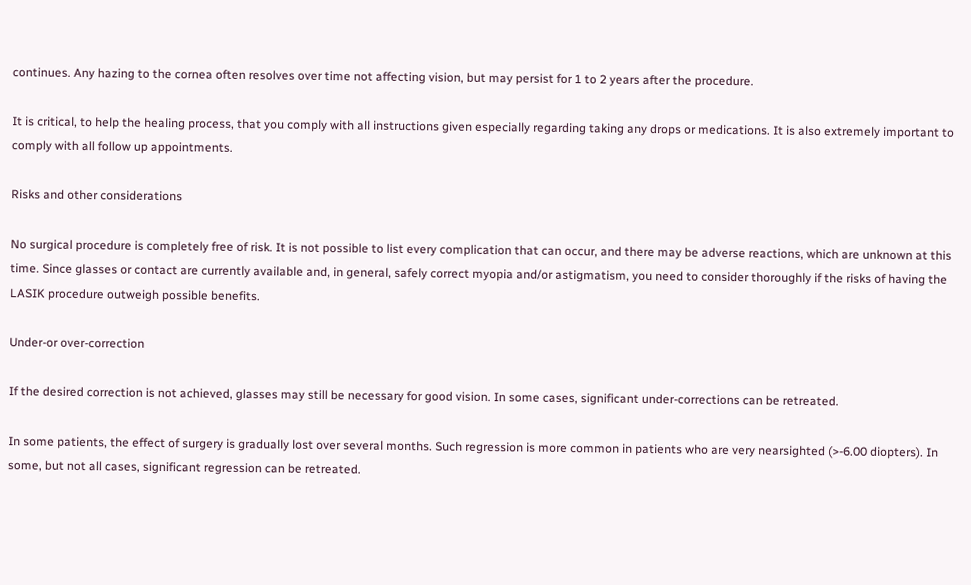continues. Any hazing to the cornea often resolves over time not affecting vision, but may persist for 1 to 2 years after the procedure.

It is critical, to help the healing process, that you comply with all instructions given especially regarding taking any drops or medications. It is also extremely important to comply with all follow up appointments.

Risks and other considerations

No surgical procedure is completely free of risk. It is not possible to list every complication that can occur, and there may be adverse reactions, which are unknown at this time. Since glasses or contact are currently available and, in general, safely correct myopia and/or astigmatism, you need to consider thoroughly if the risks of having the LASIK procedure outweigh possible benefits.

Under-or over-correction

If the desired correction is not achieved, glasses may still be necessary for good vision. In some cases, significant under-corrections can be retreated.

In some patients, the effect of surgery is gradually lost over several months. Such regression is more common in patients who are very nearsighted (>-6.00 diopters). In some, but not all cases, significant regression can be retreated.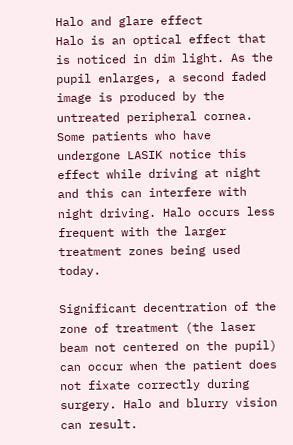Halo and glare effect
Halo is an optical effect that is noticed in dim light. As the pupil enlarges, a second faded image is produced by the untreated peripheral cornea. Some patients who have undergone LASIK notice this effect while driving at night and this can interfere with night driving. Halo occurs less frequent with the larger treatment zones being used today.

Significant decentration of the zone of treatment (the laser beam not centered on the pupil) can occur when the patient does not fixate correctly during surgery. Halo and blurry vision can result.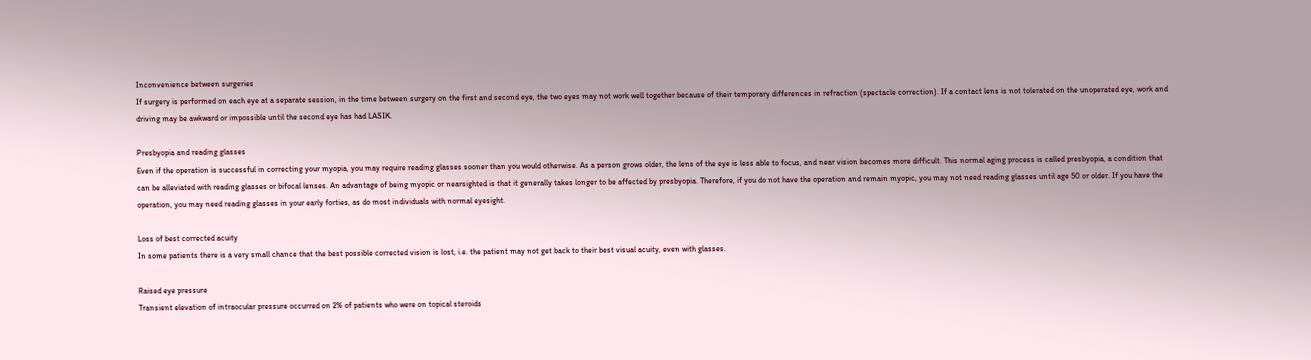Inconvenience between surgeries
If surgery is performed on each eye at a separate session, in the time between surgery on the first and second eye, the two eyes may not work well together because of their temporary differences in refraction (spectacle correction). If a contact lens is not tolerated on the unoperated eye, work and driving may be awkward or impossible until the second eye has had LASIK.

Presbyopia and reading glasses
Even if the operation is successful in correcting your myopia, you may require reading glasses sooner than you would otherwise. As a person grows older, the lens of the eye is less able to focus, and near vision becomes more difficult. This normal aging process is called presbyopia, a condition that can be alleviated with reading glasses or bifocal lenses. An advantage of being myopic or nearsighted is that it generally takes longer to be affected by presbyopia. Therefore, if you do not have the operation and remain myopic, you may not need reading glasses until age 50 or older. If you have the operation, you may need reading glasses in your early forties, as do most individuals with normal eyesight.

Loss of best corrected acuity
In some patients there is a very small chance that the best possible corrected vision is lost, i.e. the patient may not get back to their best visual acuity, even with glasses.

Raised eye pressure
Transient elevation of intraocular pressure occurred on 2% of patients who were on topical steroids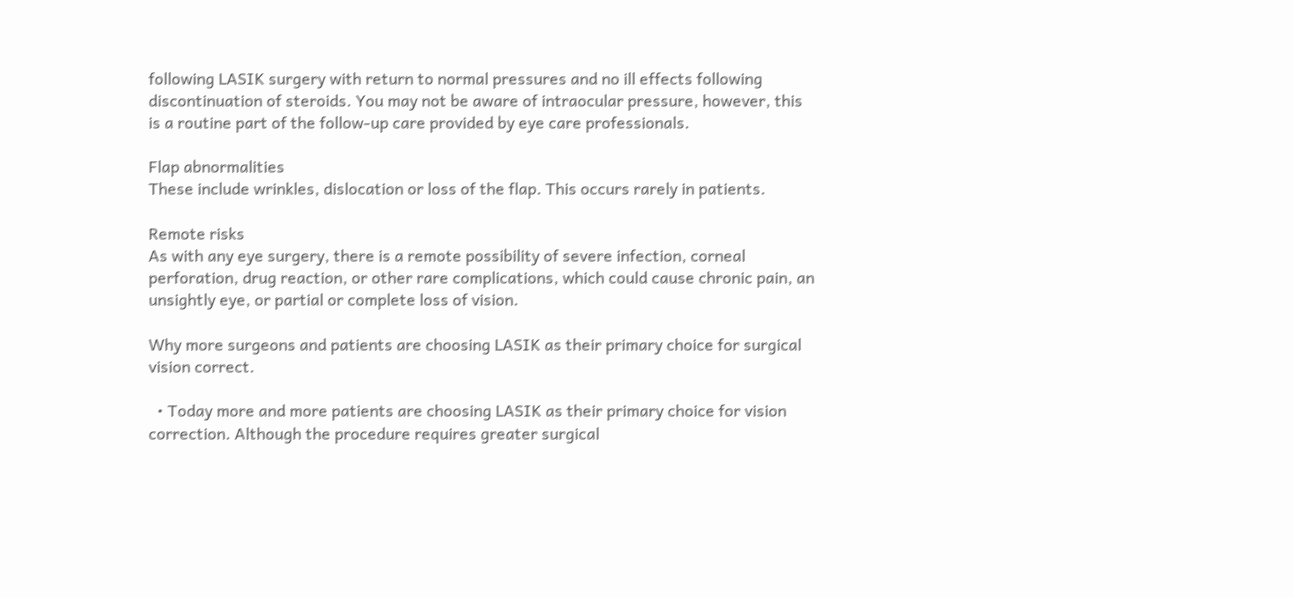following LASIK surgery with return to normal pressures and no ill effects following discontinuation of steroids. You may not be aware of intraocular pressure, however, this is a routine part of the follow-up care provided by eye care professionals.

Flap abnormalities
These include wrinkles, dislocation or loss of the flap. This occurs rarely in patients.

Remote risks
As with any eye surgery, there is a remote possibility of severe infection, corneal perforation, drug reaction, or other rare complications, which could cause chronic pain, an unsightly eye, or partial or complete loss of vision.

Why more surgeons and patients are choosing LASIK as their primary choice for surgical vision correct.

  • Today more and more patients are choosing LASIK as their primary choice for vision correction. Although the procedure requires greater surgical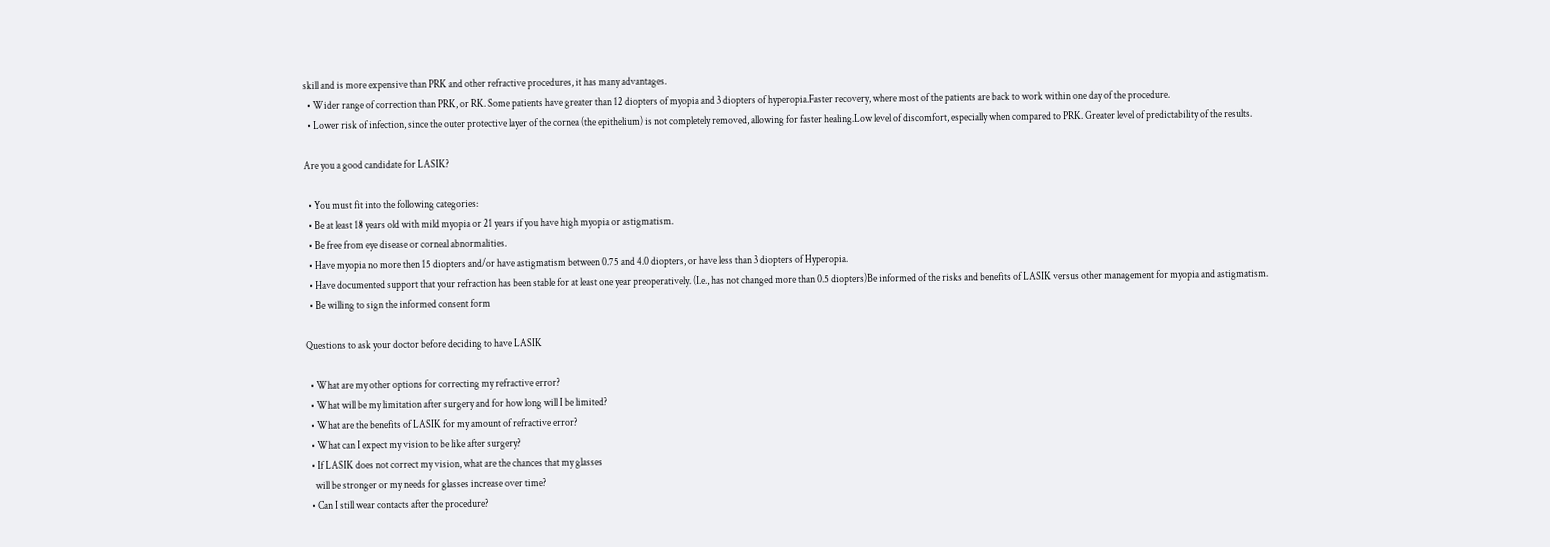skill and is more expensive than PRK and other refractive procedures, it has many advantages.
  • Wider range of correction than PRK, or RK. Some patients have greater than 12 diopters of myopia and 3 diopters of hyperopia.Faster recovery, where most of the patients are back to work within one day of the procedure.
  • Lower risk of infection, since the outer protective layer of the cornea (the epithelium) is not completely removed, allowing for faster healing.Low level of discomfort, especially when compared to PRK. Greater level of predictability of the results.

Are you a good candidate for LASIK?

  • You must fit into the following categories:
  • Be at least 18 years old with mild myopia or 21 years if you have high myopia or astigmatism.
  • Be free from eye disease or corneal abnormalities.
  • Have myopia no more then 15 diopters and/or have astigmatism between 0.75 and 4.0 diopters, or have less than 3 diopters of Hyperopia.
  • Have documented support that your refraction has been stable for at least one year preoperatively. (I.e., has not changed more than 0.5 diopters)Be informed of the risks and benefits of LASIK versus other management for myopia and astigmatism.
  • Be willing to sign the informed consent form

Questions to ask your doctor before deciding to have LASIK

  • What are my other options for correcting my refractive error?
  • What will be my limitation after surgery and for how long will I be limited?
  • What are the benefits of LASIK for my amount of refractive error?
  • What can I expect my vision to be like after surgery?
  • If LASIK does not correct my vision, what are the chances that my glasses
    will be stronger or my needs for glasses increase over time?
  • Can I still wear contacts after the procedure?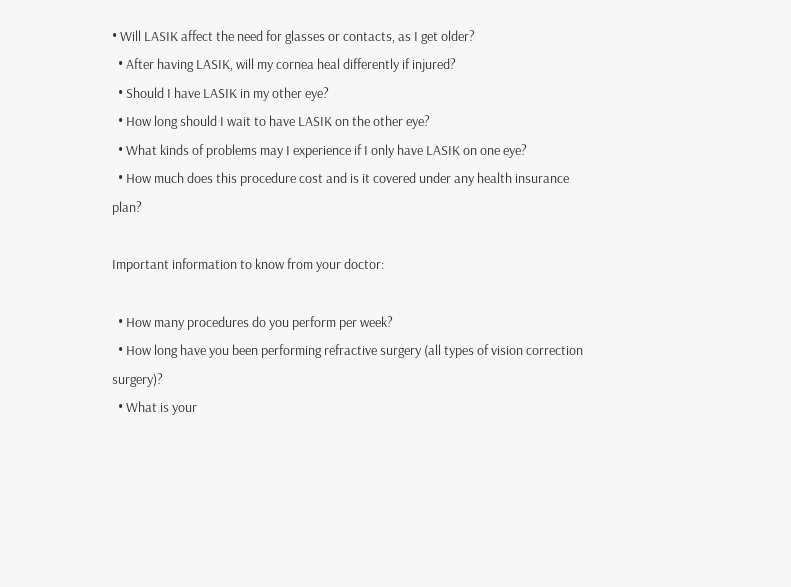• Will LASIK affect the need for glasses or contacts, as I get older?
  • After having LASIK, will my cornea heal differently if injured?
  • Should I have LASIK in my other eye?
  • How long should I wait to have LASIK on the other eye?
  • What kinds of problems may I experience if I only have LASIK on one eye?
  • How much does this procedure cost and is it covered under any health insurance plan?

Important information to know from your doctor:

  • How many procedures do you perform per week?
  • How long have you been performing refractive surgery (all types of vision correction surgery)?
  • What is your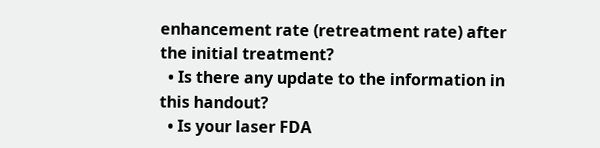enhancement rate (retreatment rate) after the initial treatment?
  • Is there any update to the information in this handout?
  • Is your laser FDA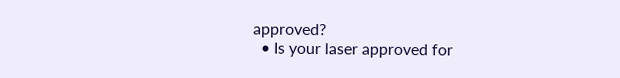approved?
  • Is your laser approved for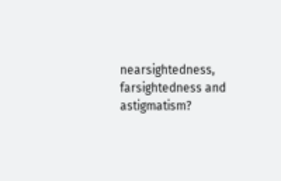nearsightedness, farsightedness and astigmatism?